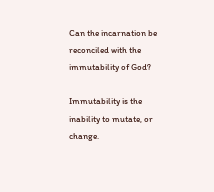Can the incarnation be reconciled with the immutability of God?

Immutability is the inability to mutate, or change.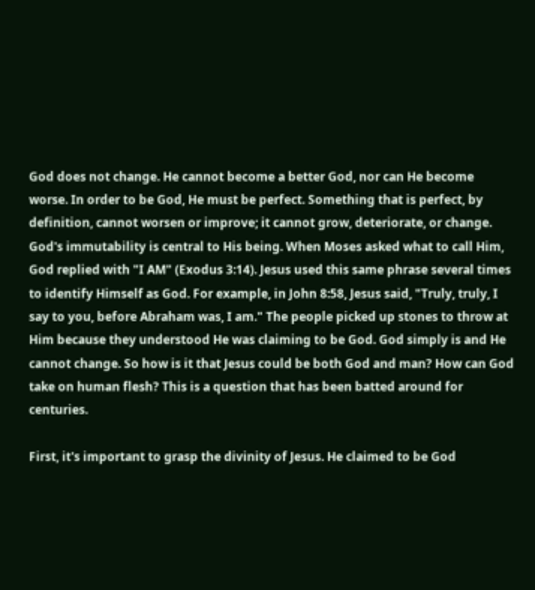God does not change. He cannot become a better God, nor can He become worse. In order to be God, He must be perfect. Something that is perfect, by definition, cannot worsen or improve; it cannot grow, deteriorate, or change. God's immutability is central to His being. When Moses asked what to call Him, God replied with "I AM" (Exodus 3:14). Jesus used this same phrase several times to identify Himself as God. For example, in John 8:58, Jesus said, "Truly, truly, I say to you, before Abraham was, I am." The people picked up stones to throw at Him because they understood He was claiming to be God. God simply is and He cannot change. So how is it that Jesus could be both God and man? How can God take on human flesh? This is a question that has been batted around for centuries.

First, it's important to grasp the divinity of Jesus. He claimed to be God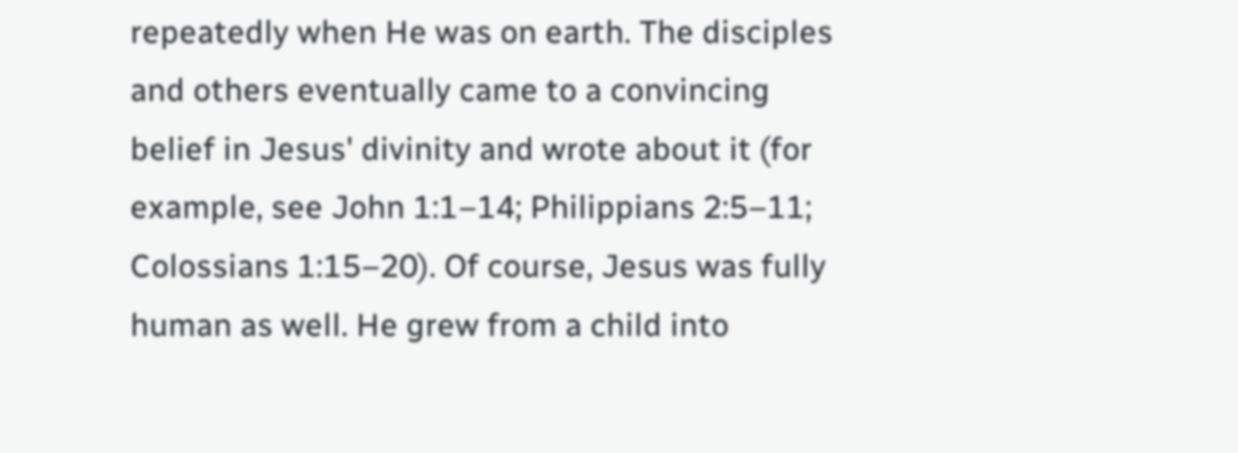repeatedly when He was on earth. The disciples and others eventually came to a convincing belief in Jesus' divinity and wrote about it (for example, see John 1:1–14; Philippians 2:5–11; Colossians 1:15–20). Of course, Jesus was fully human as well. He grew from a child into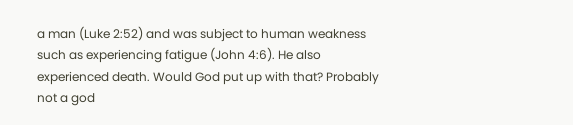a man (Luke 2:52) and was subject to human weakness such as experiencing fatigue (John 4:6). He also experienced death. Would God put up with that? Probably not a god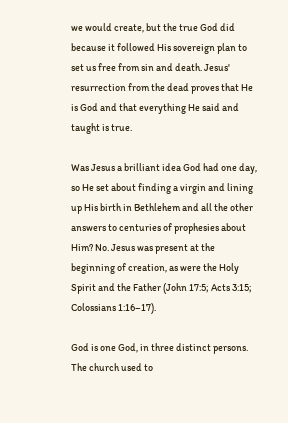we would create, but the true God did because it followed His sovereign plan to set us free from sin and death. Jesus' resurrection from the dead proves that He is God and that everything He said and taught is true.

Was Jesus a brilliant idea God had one day, so He set about finding a virgin and lining up His birth in Bethlehem and all the other answers to centuries of prophesies about Him? No. Jesus was present at the beginning of creation, as were the Holy Spirit and the Father (John 17:5; Acts 3:15; Colossians 1:16–17).

God is one God, in three distinct persons. The church used to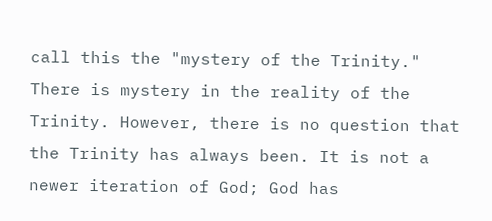call this the "mystery of the Trinity." There is mystery in the reality of the Trinity. However, there is no question that the Trinity has always been. It is not a newer iteration of God; God has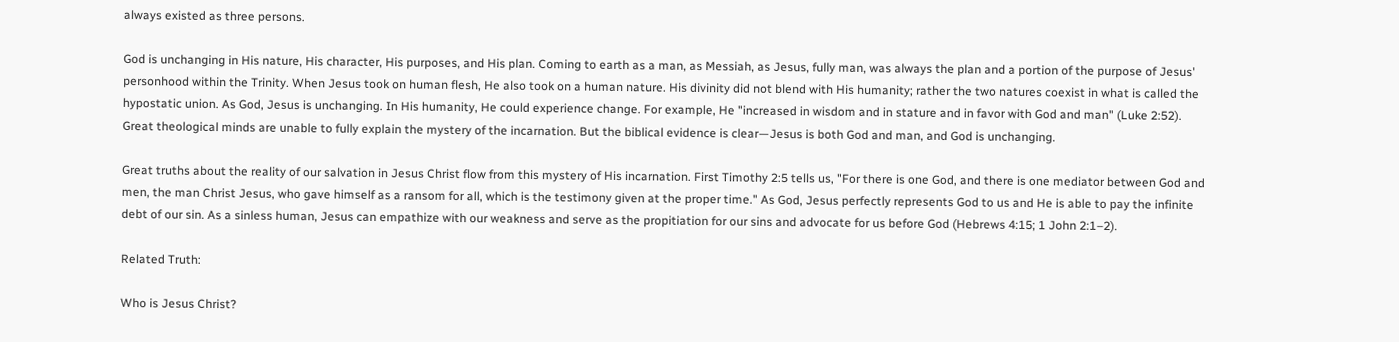always existed as three persons.

God is unchanging in His nature, His character, His purposes, and His plan. Coming to earth as a man, as Messiah, as Jesus, fully man, was always the plan and a portion of the purpose of Jesus' personhood within the Trinity. When Jesus took on human flesh, He also took on a human nature. His divinity did not blend with His humanity; rather the two natures coexist in what is called the hypostatic union. As God, Jesus is unchanging. In His humanity, He could experience change. For example, He "increased in wisdom and in stature and in favor with God and man" (Luke 2:52). Great theological minds are unable to fully explain the mystery of the incarnation. But the biblical evidence is clear—Jesus is both God and man, and God is unchanging.

Great truths about the reality of our salvation in Jesus Christ flow from this mystery of His incarnation. First Timothy 2:5 tells us, "For there is one God, and there is one mediator between God and men, the man Christ Jesus, who gave himself as a ransom for all, which is the testimony given at the proper time." As God, Jesus perfectly represents God to us and He is able to pay the infinite debt of our sin. As a sinless human, Jesus can empathize with our weakness and serve as the propitiation for our sins and advocate for us before God (Hebrews 4:15; 1 John 2:1–2).

Related Truth:

Who is Jesus Christ?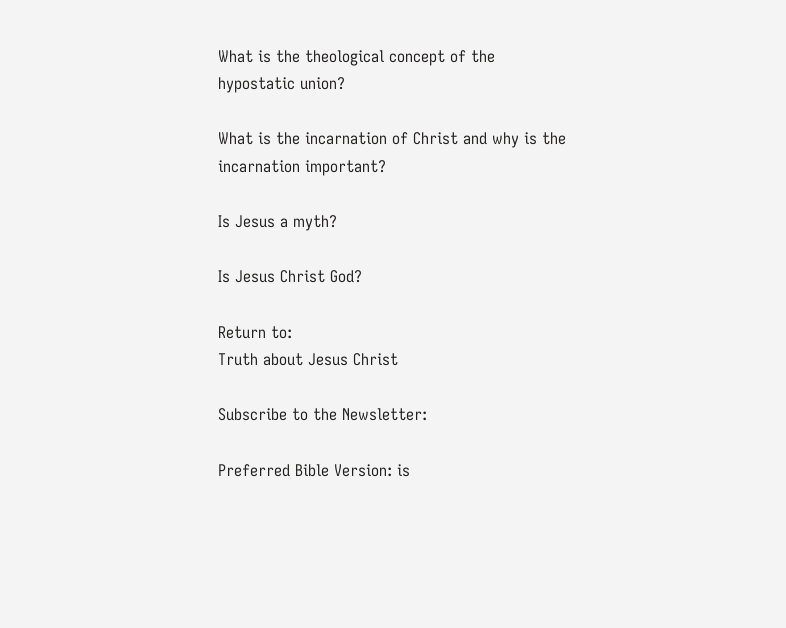What is the theological concept of the hypostatic union?

What is the incarnation of Christ and why is the incarnation important?

Is Jesus a myth?

Is Jesus Christ God?

Return to:
Truth about Jesus Christ

Subscribe to the Newsletter:

Preferred Bible Version: is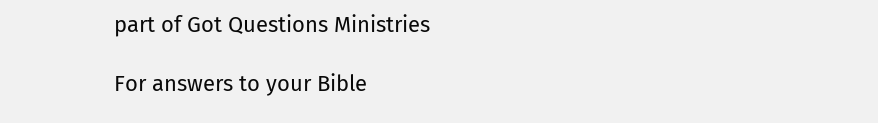part of Got Questions Ministries

For answers to your Bible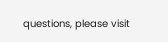questions, please visit